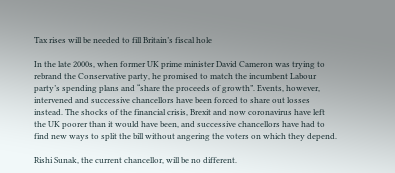Tax rises will be needed to fill Britain’s fiscal hole

In the late 2000s, when former UK prime minister David Cameron was trying to rebrand the Conservative party, he promised to match the incumbent Labour party’s spending plans and “share the proceeds of growth”. Events, however, intervened and successive chancellors have been forced to share out losses instead. The shocks of the financial crisis, Brexit and now coronavirus have left the UK poorer than it would have been, and successive chancellors have had to find new ways to split the bill without angering the voters on which they depend.

Rishi Sunak, the current chancellor, will be no different.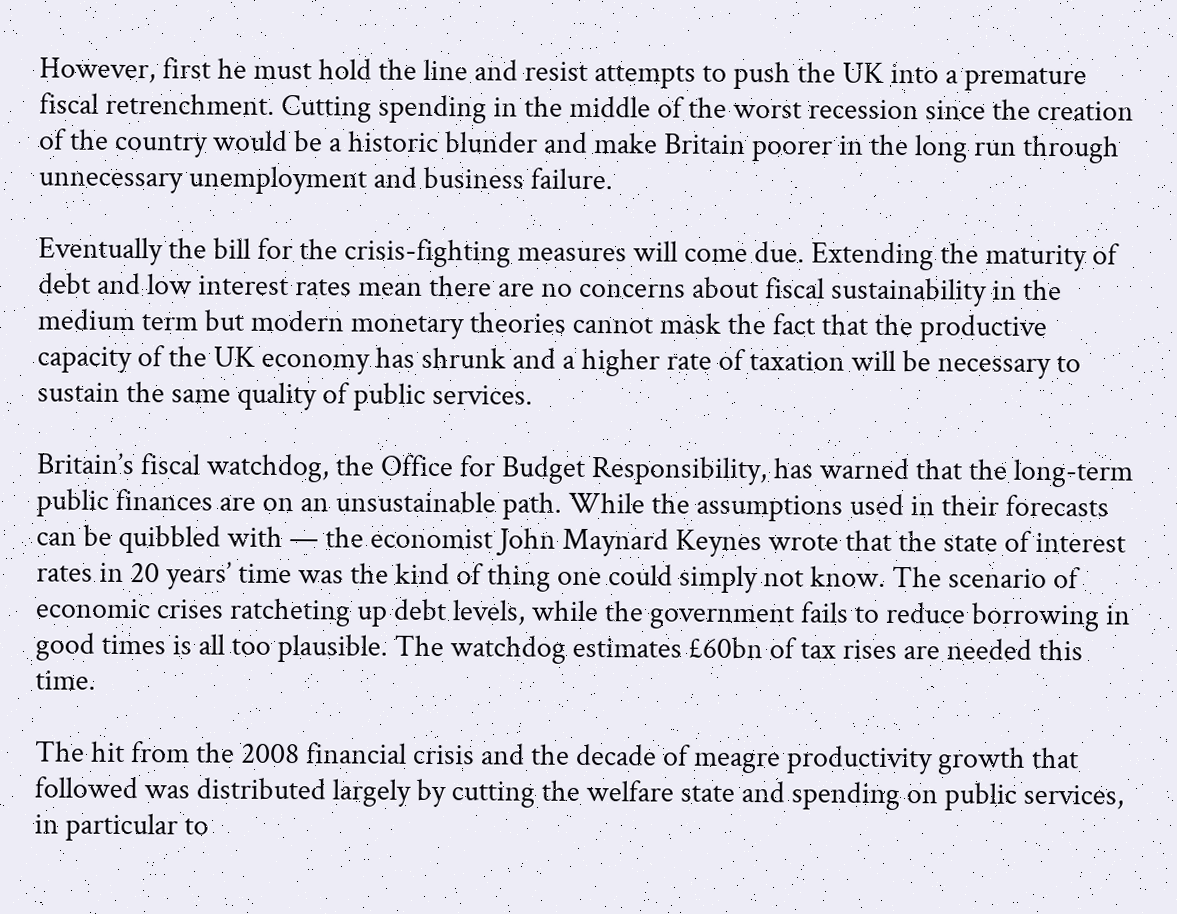However, first he must hold the line and resist attempts to push the UK into a premature fiscal retrenchment. Cutting spending in the middle of the worst recession since the creation of the country would be a historic blunder and make Britain poorer in the long run through unnecessary unemployment and business failure.

Eventually the bill for the crisis-fighting measures will come due. Extending the maturity of debt and low interest rates mean there are no concerns about fiscal sustainability in the medium term but modern monetary theories cannot mask the fact that the productive capacity of the UK economy has shrunk and a higher rate of taxation will be necessary to sustain the same quality of public services.

Britain’s fiscal watchdog, the Office for Budget Responsibility, has warned that the long-term public finances are on an unsustainable path. While the assumptions used in their forecasts can be quibbled with — the economist John Maynard Keynes wrote that the state of interest rates in 20 years’ time was the kind of thing one could simply not know. The scenario of economic crises ratcheting up debt levels, while the government fails to reduce borrowing in good times is all too plausible. The watchdog estimates £60bn of tax rises are needed this time.

The hit from the 2008 financial crisis and the decade of meagre productivity growth that followed was distributed largely by cutting the welfare state and spending on public services, in particular to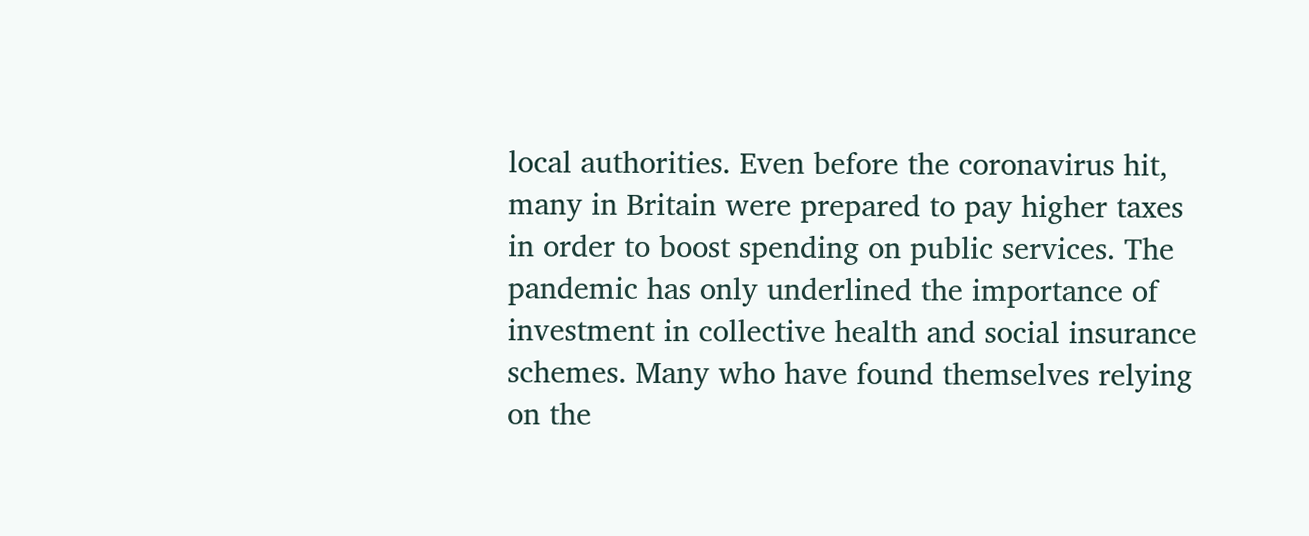local authorities. Even before the coronavirus hit, many in Britain were prepared to pay higher taxes in order to boost spending on public services. The pandemic has only underlined the importance of investment in collective health and social insurance schemes. Many who have found themselves relying on the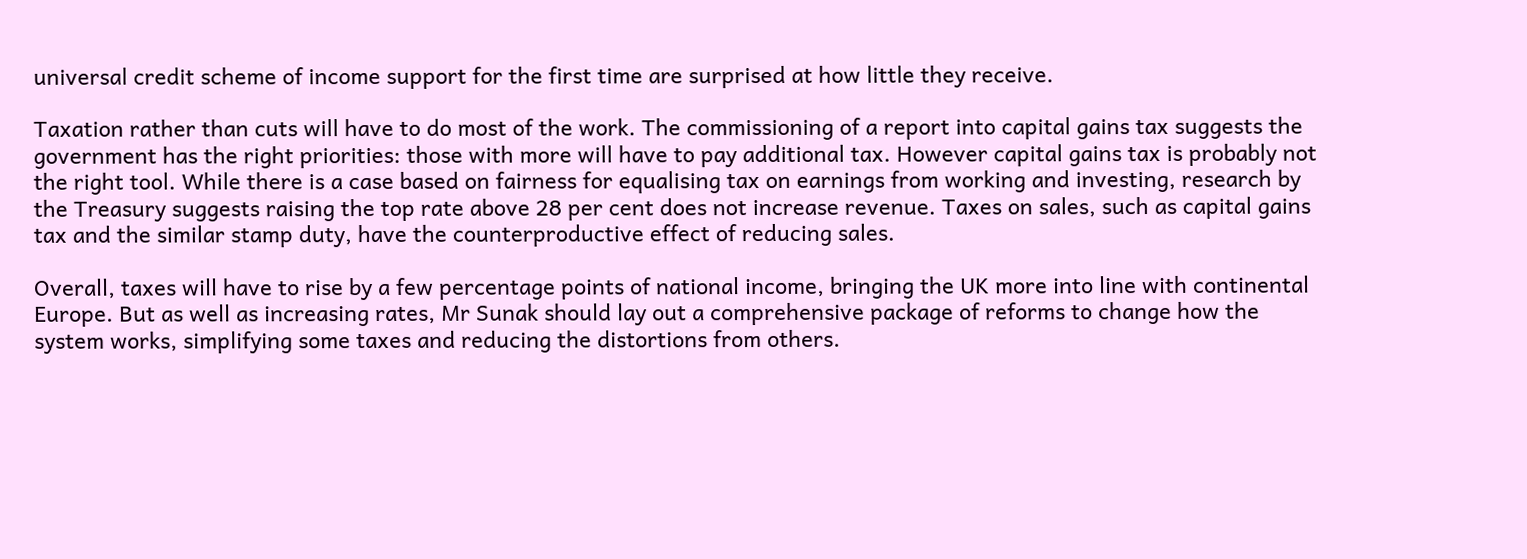universal credit scheme of income support for the first time are surprised at how little they receive.

Taxation rather than cuts will have to do most of the work. The commissioning of a report into capital gains tax suggests the government has the right priorities: those with more will have to pay additional tax. However capital gains tax is probably not the right tool. While there is a case based on fairness for equalising tax on earnings from working and investing, research by the Treasury suggests raising the top rate above 28 per cent does not increase revenue. Taxes on sales, such as capital gains tax and the similar stamp duty, have the counterproductive effect of reducing sales.

Overall, taxes will have to rise by a few percentage points of national income, bringing the UK more into line with continental Europe. But as well as increasing rates, Mr Sunak should lay out a comprehensive package of reforms to change how the system works, simplifying some taxes and reducing the distortions from others.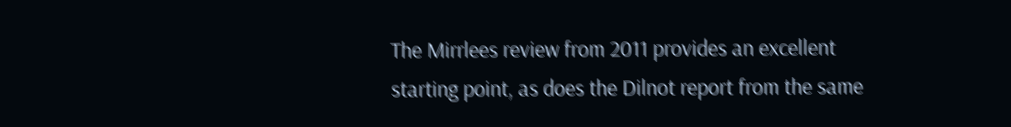The Mirrlees review from 2011 provides an excellent starting point, as does the Dilnot report from the same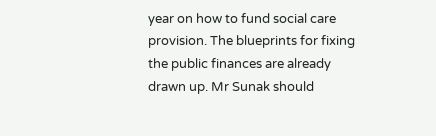year on how to fund social care provision. The blueprints for fixing the public finances are already drawn up. Mr Sunak should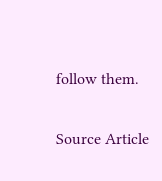follow them.

Source Article